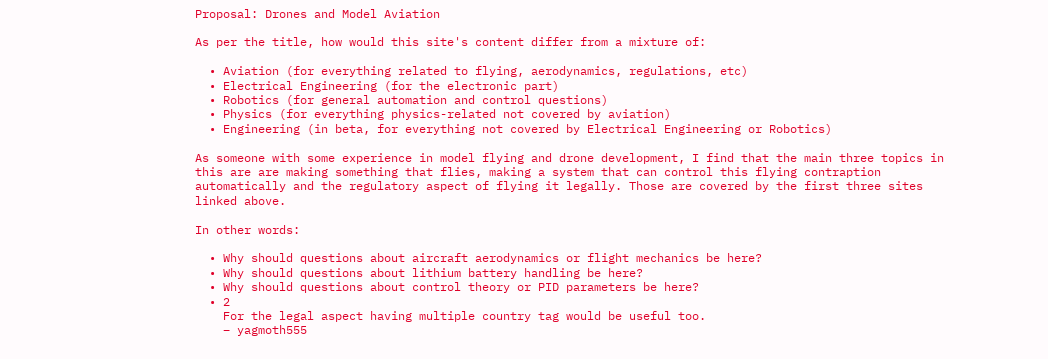Proposal: Drones and Model Aviation

As per the title, how would this site's content differ from a mixture of:

  • Aviation (for everything related to flying, aerodynamics, regulations, etc)
  • Electrical Engineering (for the electronic part)
  • Robotics (for general automation and control questions)
  • Physics (for everything physics-related not covered by aviation)
  • Engineering (in beta, for everything not covered by Electrical Engineering or Robotics)

As someone with some experience in model flying and drone development, I find that the main three topics in this are are making something that flies, making a system that can control this flying contraption automatically and the regulatory aspect of flying it legally. Those are covered by the first three sites linked above.

In other words:

  • Why should questions about aircraft aerodynamics or flight mechanics be here?
  • Why should questions about lithium battery handling be here?
  • Why should questions about control theory or PID parameters be here?
  • 2
    For the legal aspect having multiple country tag would be useful too.
    – yagmoth555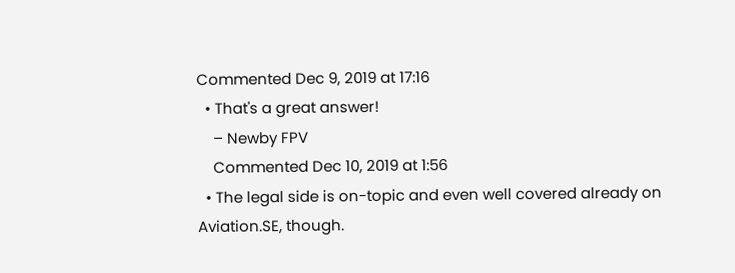Commented Dec 9, 2019 at 17:16
  • That's a great answer!
    – Newby FPV
    Commented Dec 10, 2019 at 1:56
  • The legal side is on-topic and even well covered already on Aviation.SE, though.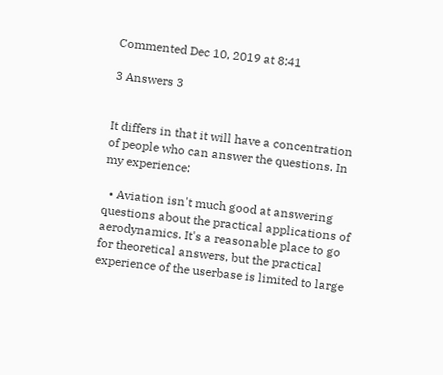Commented Dec 10, 2019 at 8:41

3 Answers 3


It differs in that it will have a concentration of people who can answer the questions. In my experience:

  • Aviation isn't much good at answering questions about the practical applications of aerodynamics. It's a reasonable place to go for theoretical answers, but the practical experience of the userbase is limited to large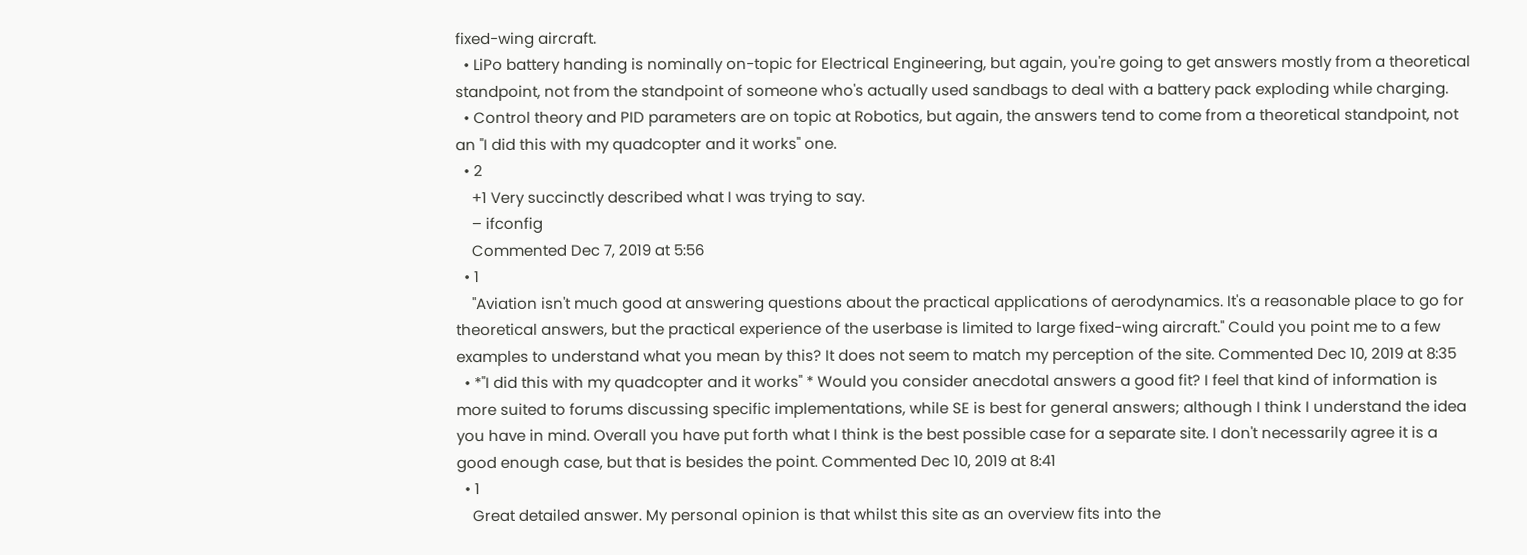fixed-wing aircraft.
  • LiPo battery handing is nominally on-topic for Electrical Engineering, but again, you're going to get answers mostly from a theoretical standpoint, not from the standpoint of someone who's actually used sandbags to deal with a battery pack exploding while charging.
  • Control theory and PID parameters are on topic at Robotics, but again, the answers tend to come from a theoretical standpoint, not an "I did this with my quadcopter and it works" one.
  • 2
    +1 Very succinctly described what I was trying to say.
    – ifconfig
    Commented Dec 7, 2019 at 5:56
  • 1
    "Aviation isn't much good at answering questions about the practical applications of aerodynamics. It's a reasonable place to go for theoretical answers, but the practical experience of the userbase is limited to large fixed-wing aircraft." Could you point me to a few examples to understand what you mean by this? It does not seem to match my perception of the site. Commented Dec 10, 2019 at 8:35
  • *"I did this with my quadcopter and it works" * Would you consider anecdotal answers a good fit? I feel that kind of information is more suited to forums discussing specific implementations, while SE is best for general answers; although I think I understand the idea you have in mind. Overall you have put forth what I think is the best possible case for a separate site. I don't necessarily agree it is a good enough case, but that is besides the point. Commented Dec 10, 2019 at 8:41
  • 1
    Great detailed answer. My personal opinion is that whilst this site as an overview fits into the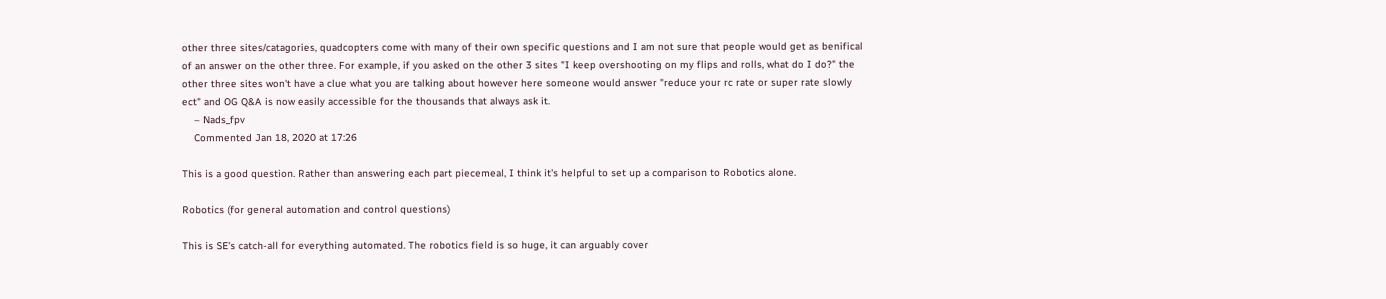other three sites/catagories, quadcopters come with many of their own specific questions and I am not sure that people would get as benifical of an answer on the other three. For example, if you asked on the other 3 sites "I keep overshooting on my flips and rolls, what do I do?" the other three sites won't have a clue what you are talking about however here someone would answer "reduce your rc rate or super rate slowly ect" and OG Q&A is now easily accessible for the thousands that always ask it.
    – Nads_fpv
    Commented Jan 18, 2020 at 17:26

This is a good question. Rather than answering each part piecemeal, I think it's helpful to set up a comparison to Robotics alone.

Robotics (for general automation and control questions)

This is SE's catch-all for everything automated. The robotics field is so huge, it can arguably cover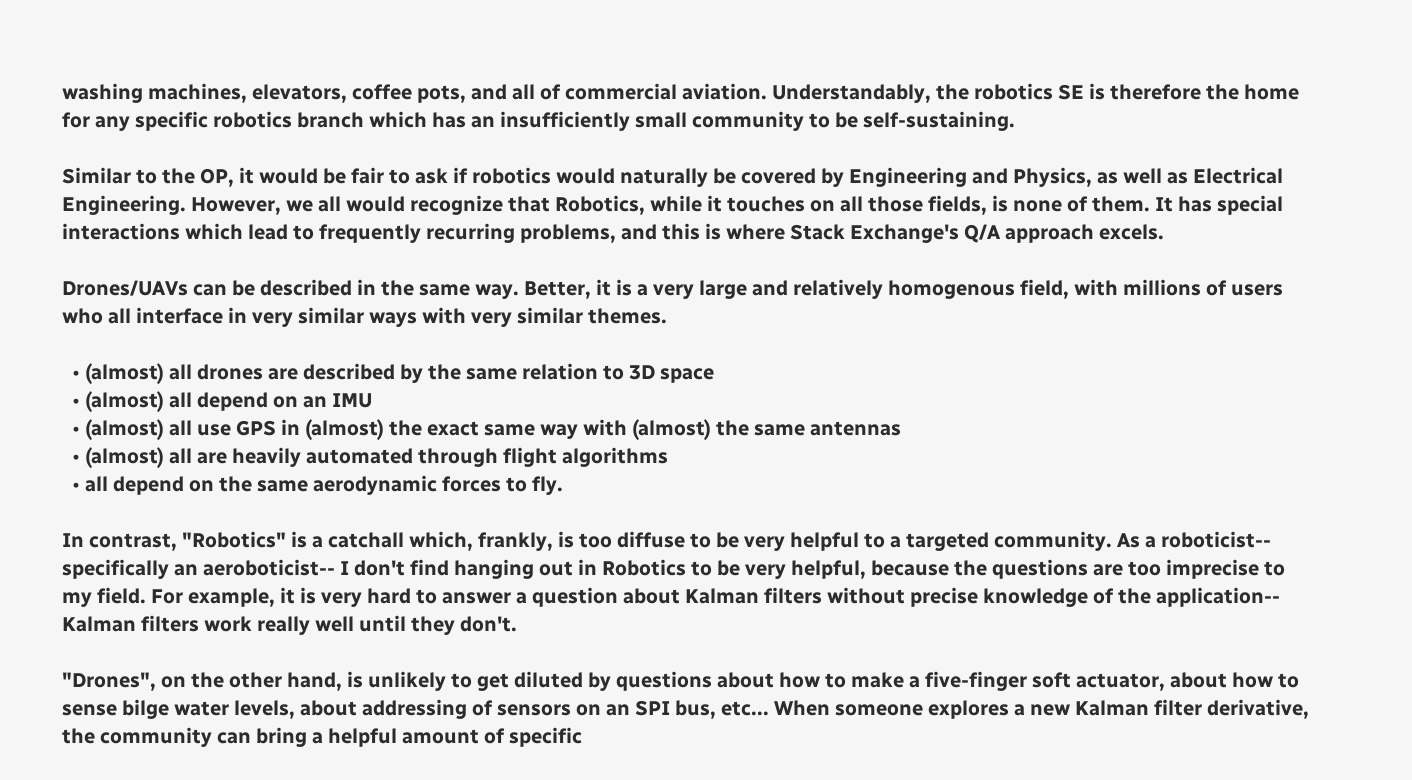washing machines, elevators, coffee pots, and all of commercial aviation. Understandably, the robotics SE is therefore the home for any specific robotics branch which has an insufficiently small community to be self-sustaining.

Similar to the OP, it would be fair to ask if robotics would naturally be covered by Engineering and Physics, as well as Electrical Engineering. However, we all would recognize that Robotics, while it touches on all those fields, is none of them. It has special interactions which lead to frequently recurring problems, and this is where Stack Exchange's Q/A approach excels.

Drones/UAVs can be described in the same way. Better, it is a very large and relatively homogenous field, with millions of users who all interface in very similar ways with very similar themes.

  • (almost) all drones are described by the same relation to 3D space
  • (almost) all depend on an IMU
  • (almost) all use GPS in (almost) the exact same way with (almost) the same antennas
  • (almost) all are heavily automated through flight algorithms
  • all depend on the same aerodynamic forces to fly.

In contrast, "Robotics" is a catchall which, frankly, is too diffuse to be very helpful to a targeted community. As a roboticist-- specifically an aeroboticist-- I don't find hanging out in Robotics to be very helpful, because the questions are too imprecise to my field. For example, it is very hard to answer a question about Kalman filters without precise knowledge of the application-- Kalman filters work really well until they don't.

"Drones", on the other hand, is unlikely to get diluted by questions about how to make a five-finger soft actuator, about how to sense bilge water levels, about addressing of sensors on an SPI bus, etc... When someone explores a new Kalman filter derivative, the community can bring a helpful amount of specific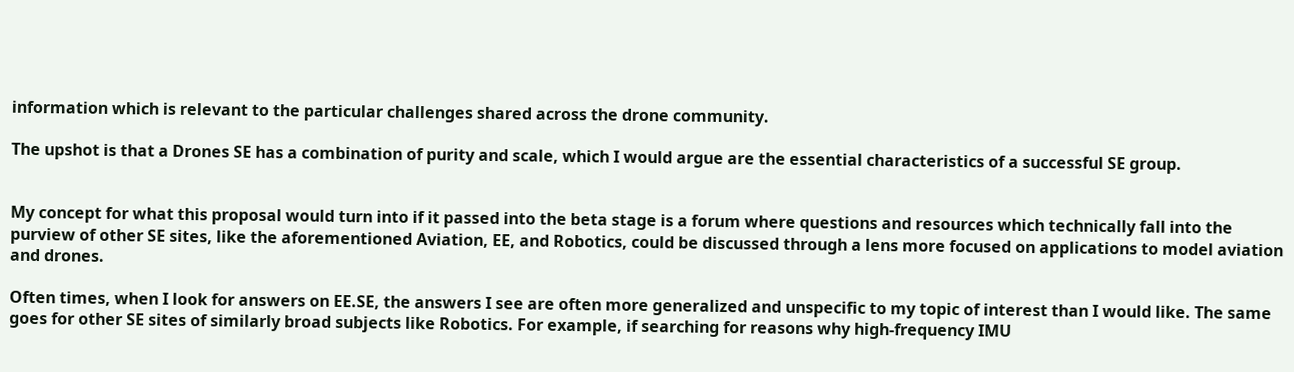information which is relevant to the particular challenges shared across the drone community.

The upshot is that a Drones SE has a combination of purity and scale, which I would argue are the essential characteristics of a successful SE group.


My concept for what this proposal would turn into if it passed into the beta stage is a forum where questions and resources which technically fall into the purview of other SE sites, like the aforementioned Aviation, EE, and Robotics, could be discussed through a lens more focused on applications to model aviation and drones.

Often times, when I look for answers on EE.SE, the answers I see are often more generalized and unspecific to my topic of interest than I would like. The same goes for other SE sites of similarly broad subjects like Robotics. For example, if searching for reasons why high-frequency IMU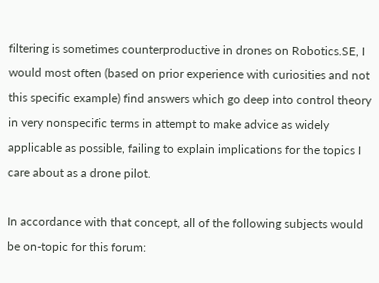filtering is sometimes counterproductive in drones on Robotics.SE, I would most often (based on prior experience with curiosities and not this specific example) find answers which go deep into control theory in very nonspecific terms in attempt to make advice as widely applicable as possible, failing to explain implications for the topics I care about as a drone pilot.

In accordance with that concept, all of the following subjects would be on-topic for this forum: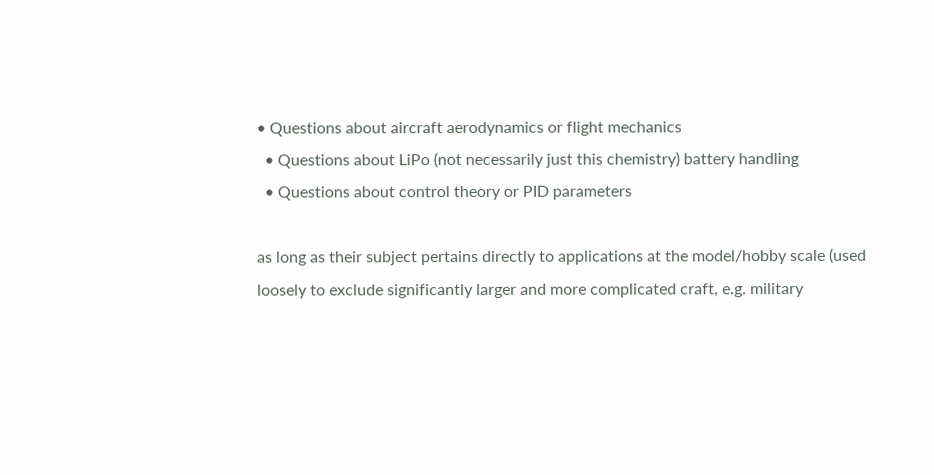• Questions about aircraft aerodynamics or flight mechanics
  • Questions about LiPo (not necessarily just this chemistry) battery handling
  • Questions about control theory or PID parameters

as long as their subject pertains directly to applications at the model/hobby scale (used loosely to exclude significantly larger and more complicated craft, e.g. military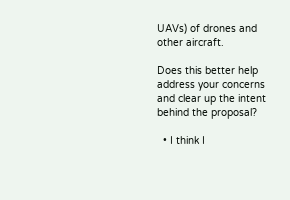UAVs) of drones and other aircraft.

Does this better help address your concerns and clear up the intent behind the proposal?

  • I think I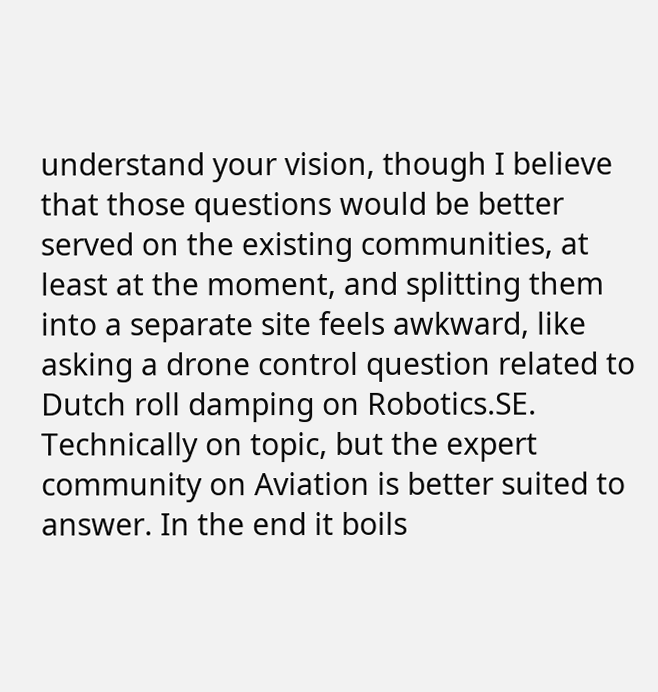understand your vision, though I believe that those questions would be better served on the existing communities, at least at the moment, and splitting them into a separate site feels awkward, like asking a drone control question related to Dutch roll damping on Robotics.SE. Technically on topic, but the expert community on Aviation is better suited to answer. In the end it boils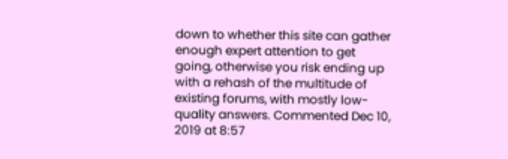down to whether this site can gather enough expert attention to get going, otherwise you risk ending up with a rehash of the multitude of existing forums, with mostly low-quality answers. Commented Dec 10, 2019 at 8:57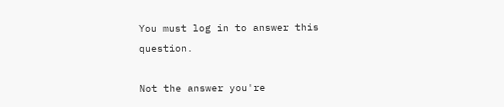You must log in to answer this question.

Not the answer you're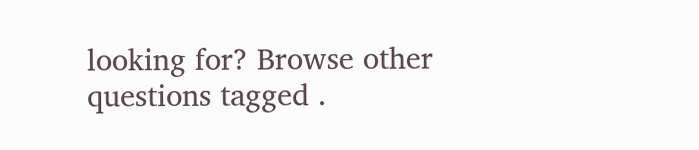looking for? Browse other questions tagged .